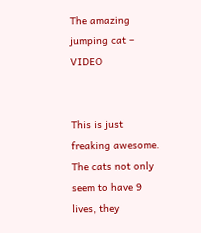The amazing jumping cat – VIDEO


This is just freaking awesome. The cats not only seem to have 9 lives, they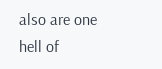also are one hell of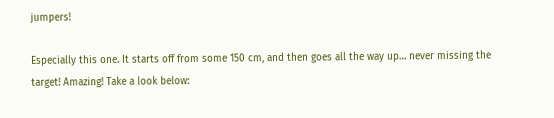jumpers!

Especially this one. It starts off from some 150 cm, and then goes all the way up… never missing the target! Amazing! Take a look below: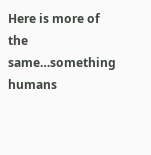Here is more of the same…something humans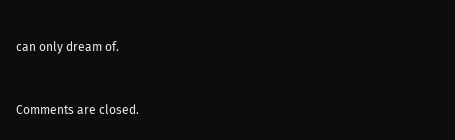can only dream of.


Comments are closed.